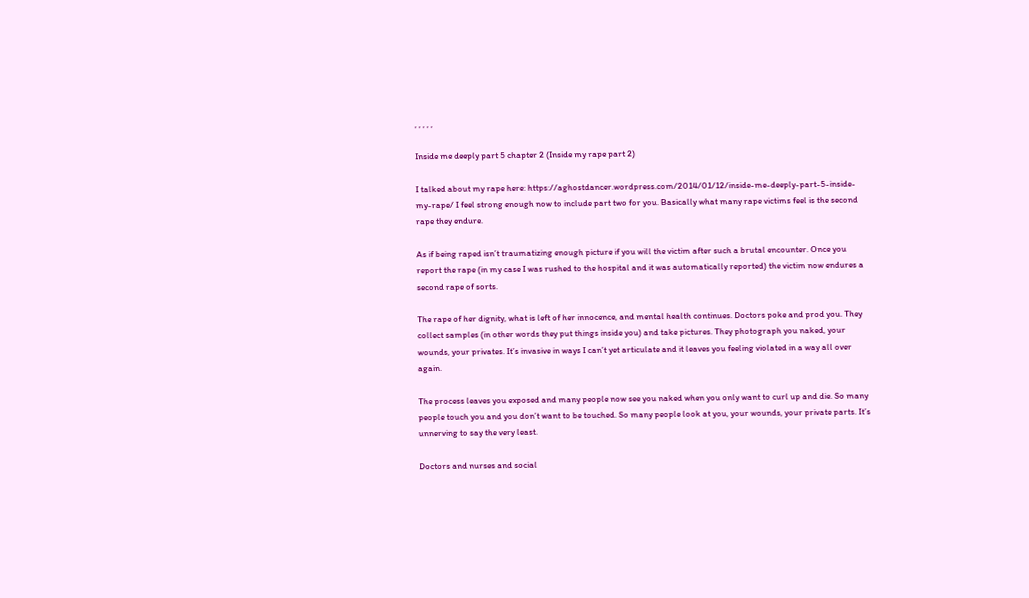, , , , ,

Inside me deeply part 5 chapter 2 (Inside my rape part 2)

I talked about my rape here: https://aghostdancer.wordpress.com/2014/01/12/inside-me-deeply-part-5-inside-my-rape/ I feel strong enough now to include part two for you. Basically what many rape victims feel is the second rape they endure.

As if being raped isn’t traumatizing enough picture if you will the victim after such a brutal encounter. Once you report the rape (in my case I was rushed to the hospital and it was automatically reported) the victim now endures a second rape of sorts.

The rape of her dignity, what is left of her innocence, and mental health continues. Doctors poke and prod you. They collect samples (in other words they put things inside you) and take pictures. They photograph you naked, your wounds, your privates. It’s invasive in ways I can’t yet articulate and it leaves you feeling violated in a way all over again.

The process leaves you exposed and many people now see you naked when you only want to curl up and die. So many people touch you and you don’t want to be touched. So many people look at you, your wounds, your private parts. It’s unnerving to say the very least.

Doctors and nurses and social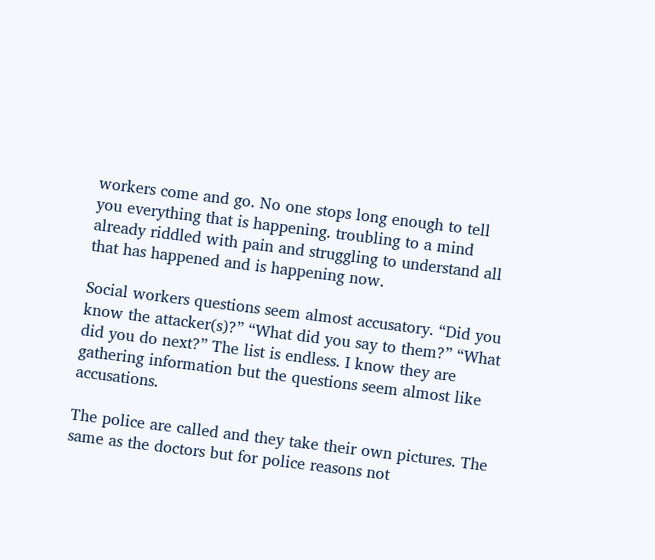workers come and go. No one stops long enough to tell you everything that is happening. troubling to a mind already riddled with pain and struggling to understand all that has happened and is happening now.

Social workers questions seem almost accusatory. “Did you know the attacker(s)?” “What did you say to them?” “What did you do next?” The list is endless. I know they are gathering information but the questions seem almost like accusations.

The police are called and they take their own pictures. The same as the doctors but for police reasons not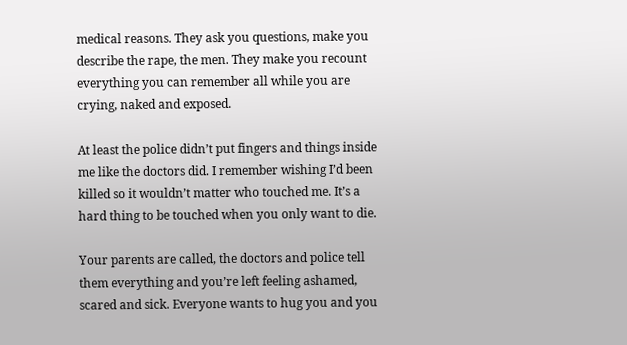medical reasons. They ask you questions, make you describe the rape, the men. They make you recount everything you can remember all while you are crying, naked and exposed.

At least the police didn’t put fingers and things inside me like the doctors did. I remember wishing I’d been killed so it wouldn’t matter who touched me. It’s a hard thing to be touched when you only want to die.

Your parents are called, the doctors and police tell them everything and you’re left feeling ashamed, scared and sick. Everyone wants to hug you and you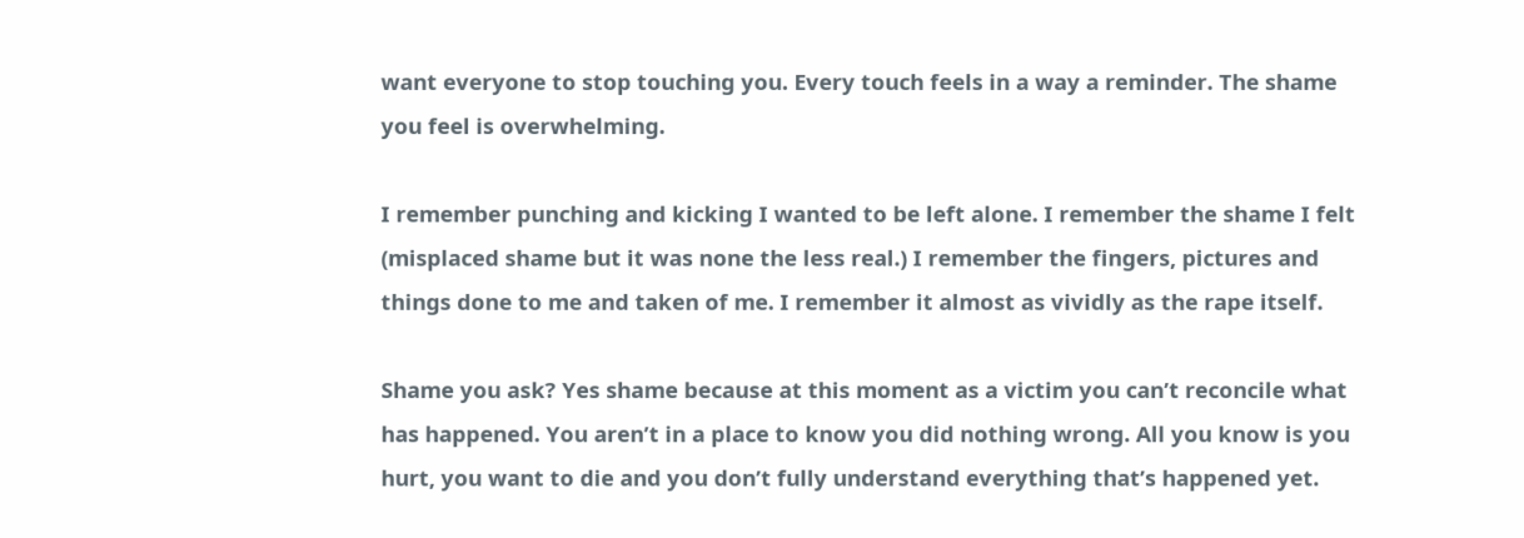want everyone to stop touching you. Every touch feels in a way a reminder. The shame you feel is overwhelming.

I remember punching and kicking I wanted to be left alone. I remember the shame I felt (misplaced shame but it was none the less real.) I remember the fingers, pictures and things done to me and taken of me. I remember it almost as vividly as the rape itself.

Shame you ask? Yes shame because at this moment as a victim you can’t reconcile what has happened. You aren’t in a place to know you did nothing wrong. All you know is you hurt, you want to die and you don’t fully understand everything that’s happened yet.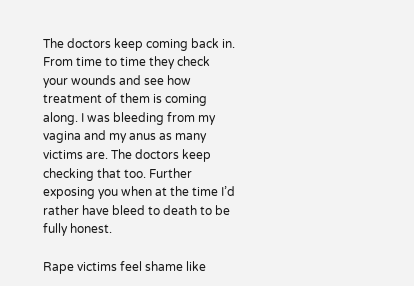The doctors keep coming back in. From time to time they check your wounds and see how treatment of them is coming along. I was bleeding from my vagina and my anus as many victims are. The doctors keep checking that too. Further exposing you when at the time I’d rather have bleed to death to be fully honest.

Rape victims feel shame like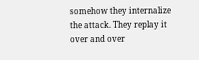somehow they internalize the attack. They replay it over and over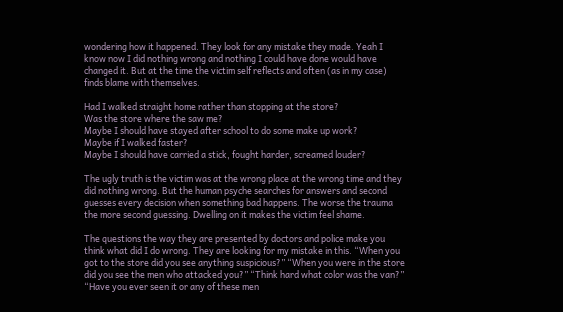wondering how it happened. They look for any mistake they made. Yeah I know now I did nothing wrong and nothing I could have done would have changed it. But at the time the victim self reflects and often (as in my case) finds blame with themselves.

Had I walked straight home rather than stopping at the store?
Was the store where the saw me?
Maybe I should have stayed after school to do some make up work?
Maybe if I walked faster?
Maybe I should have carried a stick, fought harder, screamed louder?

The ugly truth is the victim was at the wrong place at the wrong time and they did nothing wrong. But the human psyche searches for answers and second guesses every decision when something bad happens. The worse the trauma the more second guessing. Dwelling on it makes the victim feel shame.

The questions the way they are presented by doctors and police make you think what did I do wrong. They are looking for my mistake in this. “When you got to the store did you see anything suspicious?” “When you were in the store did you see the men who attacked you?” “Think hard what color was the van?” “Have you ever seen it or any of these men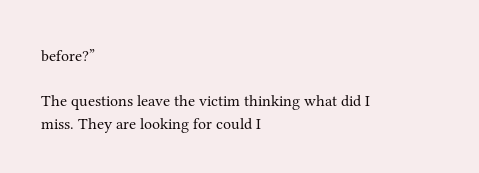before?”

The questions leave the victim thinking what did I miss. They are looking for could I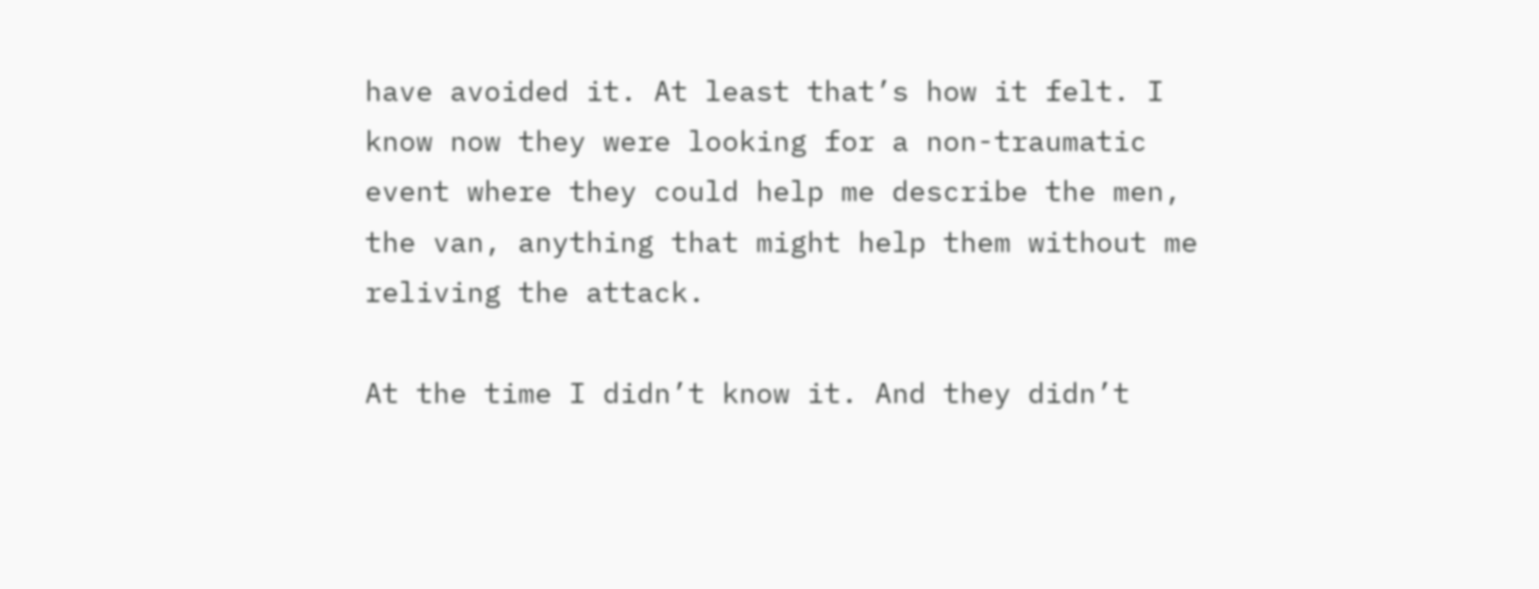have avoided it. At least that’s how it felt. I know now they were looking for a non-traumatic event where they could help me describe the men, the van, anything that might help them without me reliving the attack.

At the time I didn’t know it. And they didn’t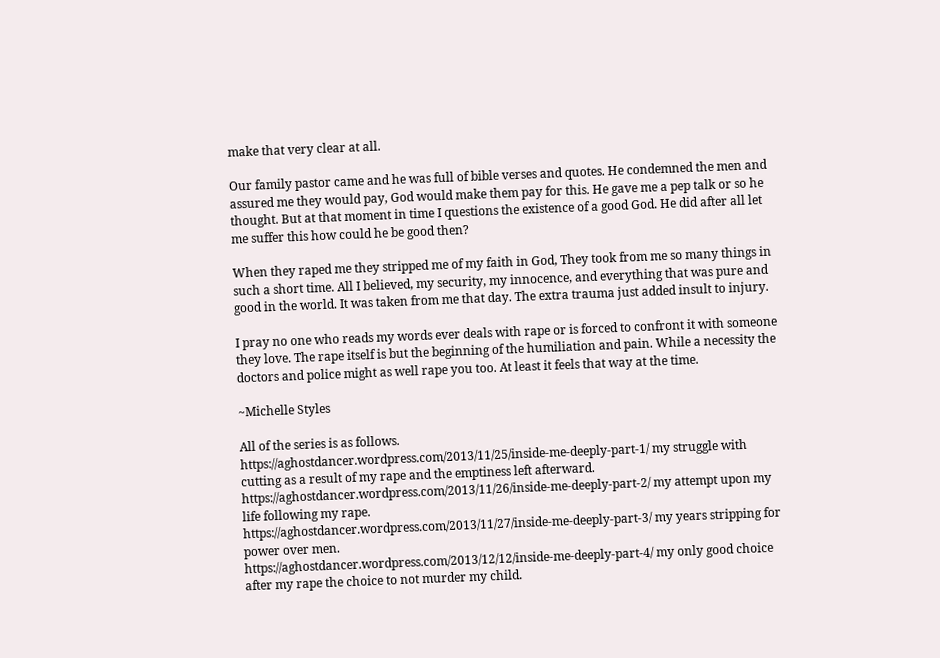make that very clear at all.

Our family pastor came and he was full of bible verses and quotes. He condemned the men and assured me they would pay, God would make them pay for this. He gave me a pep talk or so he thought. But at that moment in time I questions the existence of a good God. He did after all let me suffer this how could he be good then?

When they raped me they stripped me of my faith in God, They took from me so many things in such a short time. All I believed, my security, my innocence, and everything that was pure and good in the world. It was taken from me that day. The extra trauma just added insult to injury.

I pray no one who reads my words ever deals with rape or is forced to confront it with someone they love. The rape itself is but the beginning of the humiliation and pain. While a necessity the doctors and police might as well rape you too. At least it feels that way at the time.

~Michelle Styles

All of the series is as follows.
https://aghostdancer.wordpress.com/2013/11/25/inside-me-deeply-part-1/ my struggle with cutting as a result of my rape and the emptiness left afterward.
https://aghostdancer.wordpress.com/2013/11/26/inside-me-deeply-part-2/ my attempt upon my life following my rape.
https://aghostdancer.wordpress.com/2013/11/27/inside-me-deeply-part-3/ my years stripping for power over men.
https://aghostdancer.wordpress.com/2013/12/12/inside-me-deeply-part-4/ my only good choice after my rape the choice to not murder my child.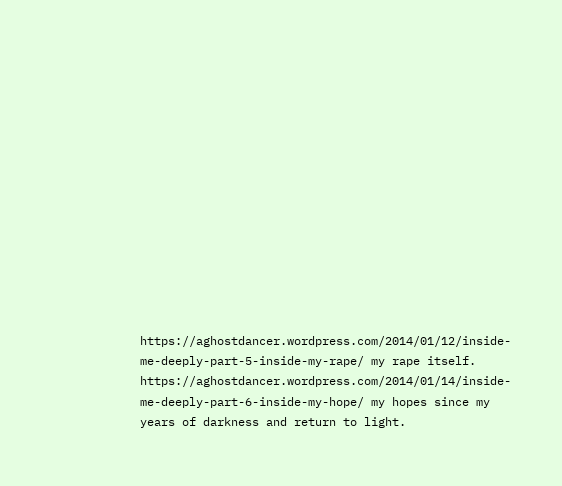https://aghostdancer.wordpress.com/2014/01/12/inside-me-deeply-part-5-inside-my-rape/ my rape itself.
https://aghostdancer.wordpress.com/2014/01/14/inside-me-deeply-part-6-inside-my-hope/ my hopes since my years of darkness and return to light.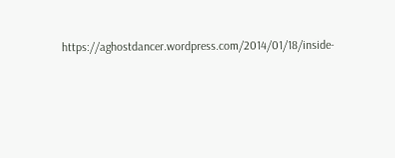https://aghostdancer.wordpress.com/2014/01/18/inside-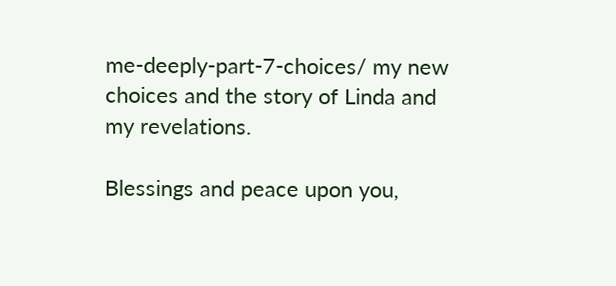me-deeply-part-7-choices/ my new choices and the story of Linda and my revelations.

Blessings and peace upon you,